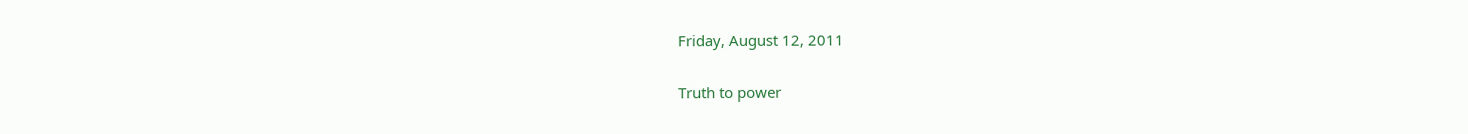Friday, August 12, 2011

Truth to power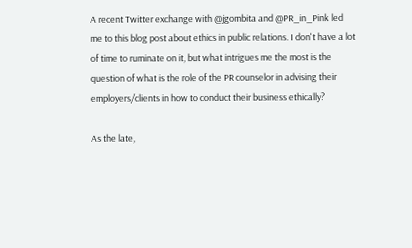A recent Twitter exchange with @jgombita and @PR_in_Pink led me to this blog post about ethics in public relations. I don't have a lot of time to ruminate on it, but what intrigues me the most is the question of what is the role of the PR counselor in advising their employers/clients in how to conduct their business ethically?

As the late,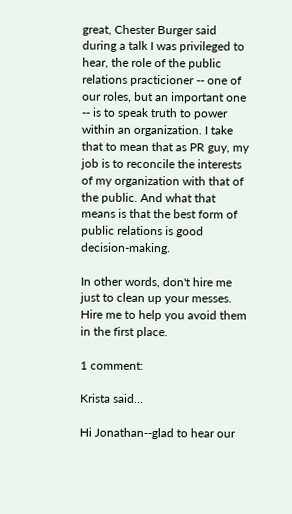great, Chester Burger said during a talk I was privileged to hear, the role of the public relations practicioner -- one of our roles, but an important one -- is to speak truth to power within an organization. I take that to mean that as PR guy, my job is to reconcile the interests of my organization with that of the public. And what that means is that the best form of public relations is good decision-making.

In other words, don't hire me just to clean up your messes. Hire me to help you avoid them in the first place.

1 comment:

Krista said...

Hi Jonathan--glad to hear our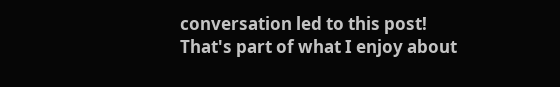conversation led to this post! That's part of what I enjoy about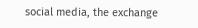social media, the exchange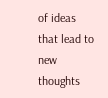of ideas that lead to new thoughts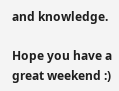and knowledge.

Hope you have a great weekend :)